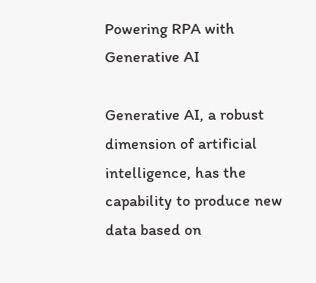Powering RPA with Generative AI

Generative AI, a robust dimension of artificial intelligence, has the capability to produce new data based on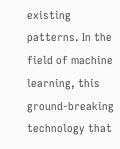existing patterns. In the field of machine learning, this ground-breaking technology that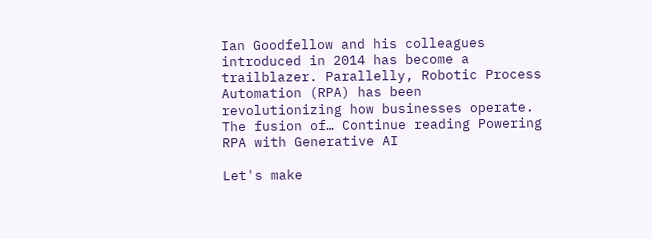Ian Goodfellow and his colleagues introduced in 2014 has become a trailblazer. Parallelly, Robotic Process Automation (RPA) has been revolutionizing how businesses operate. The fusion of… Continue reading Powering RPA with Generative AI

Let's make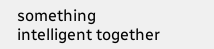something intelligent together